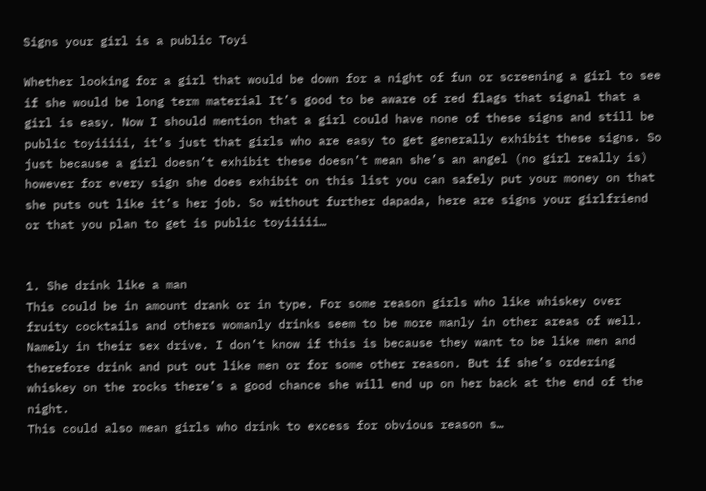Signs your girl is a public Toyi

Whether looking for a girl that would be down for a night of fun or screening a girl to see if she would be long term material It’s good to be aware of red flags that signal that a girl is easy. Now I should mention that a girl could have none of these signs and still be public toyiiiii, it’s just that girls who are easy to get generally exhibit these signs. So just because a girl doesn’t exhibit these doesn’t mean she’s an angel (no girl really is) however for every sign she does exhibit on this list you can safely put your money on that she puts out like it’s her job. So without further dapada, here are signs your girlfriend or that you plan to get is public toyiiiii…


1. She drink like a man
This could be in amount drank or in type. For some reason girls who like whiskey over fruity cocktails and others womanly drinks seem to be more manly in other areas of well. Namely in their sex drive. I don’t know if this is because they want to be like men and therefore drink and put out like men or for some other reason. But if she’s ordering whiskey on the rocks there’s a good chance she will end up on her back at the end of the night.
This could also mean girls who drink to excess for obvious reason s…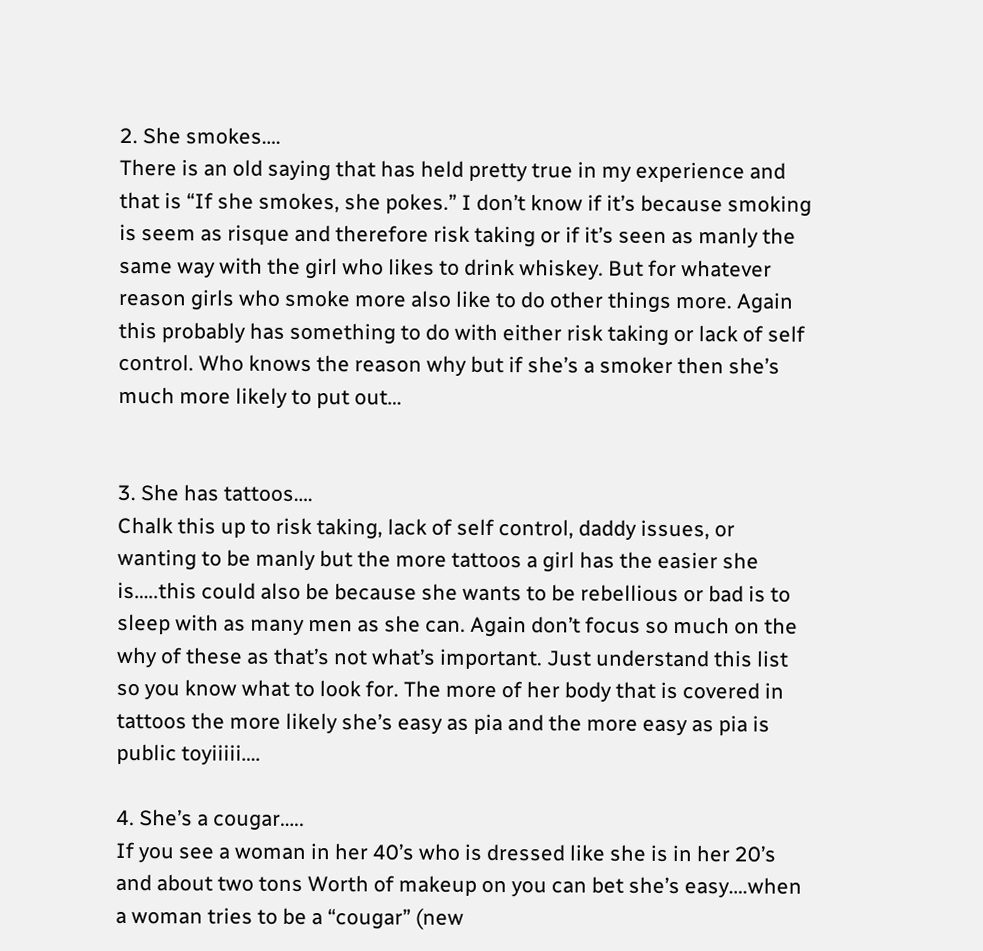2. She smokes….
There is an old saying that has held pretty true in my experience and that is “If she smokes, she pokes.” I don’t know if it’s because smoking is seem as risque and therefore risk taking or if it’s seen as manly the same way with the girl who likes to drink whiskey. But for whatever reason girls who smoke more also like to do other things more. Again this probably has something to do with either risk taking or lack of self control. Who knows the reason why but if she’s a smoker then she’s much more likely to put out…


3. She has tattoos….
Chalk this up to risk taking, lack of self control, daddy issues, or wanting to be manly but the more tattoos a girl has the easier she is…..this could also be because she wants to be rebellious or bad is to sleep with as many men as she can. Again don’t focus so much on the why of these as that’s not what’s important. Just understand this list so you know what to look for. The more of her body that is covered in tattoos the more likely she’s easy as pia and the more easy as pia is public toyiiiii….

4. She’s a cougar…..
If you see a woman in her 40’s who is dressed like she is in her 20’s and about two tons Worth of makeup on you can bet she’s easy….when a woman tries to be a “cougar” (new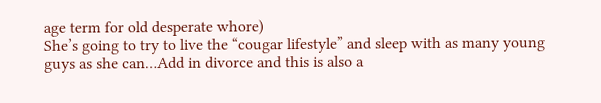age term for old desperate whore)
She’s going to try to live the “cougar lifestyle” and sleep with as many young guys as she can…Add in divorce and this is also a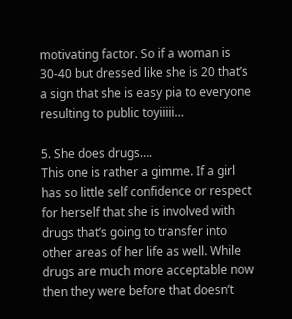motivating factor. So if a woman is 30-40 but dressed like she is 20 that’s a sign that she is easy pia to everyone resulting to public toyiiiii…

5. She does drugs….
This one is rather a gimme. If a girl has so little self confidence or respect for herself that she is involved with drugs that’s going to transfer into other areas of her life as well. While drugs are much more acceptable now then they were before that doesn’t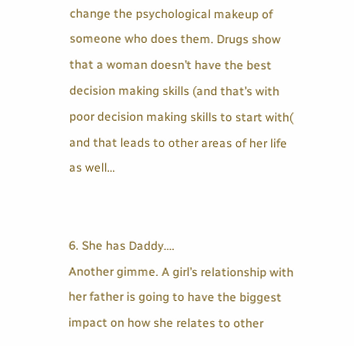change the psychological makeup of someone who does them. Drugs show that a woman doesn’t have the best decision making skills (and that’s with poor decision making skills to start with( and that leads to other areas of her life as well…


6. She has Daddy….
Another gimme. A girl’s relationship with her father is going to have the biggest impact on how she relates to other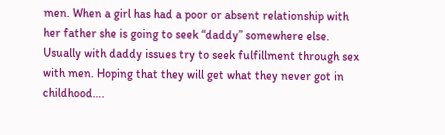men. When a girl has had a poor or absent relationship with her father she is going to seek “daddy” somewhere else. Usually with daddy issues try to seek fulfillment through sex with men. Hoping that they will get what they never got in childhood….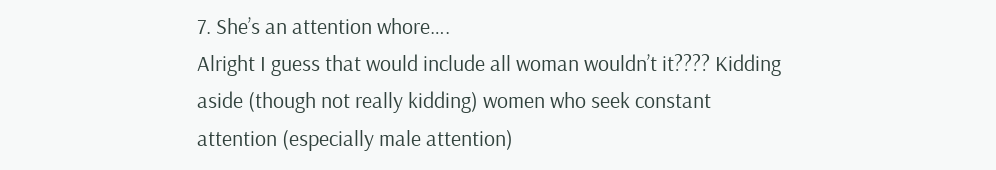7. She’s an attention whore….
Alright I guess that would include all woman wouldn’t it???? Kidding aside (though not really kidding) women who seek constant attention (especially male attention)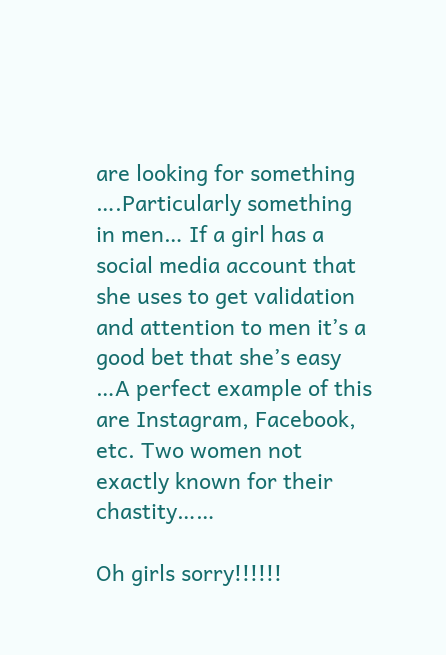are looking for something ….Particularly something in men… If a girl has a social media account that she uses to get validation and attention to men it’s a good bet that she’s easy …A perfect example of this are Instagram, Facebook, etc. Two women not exactly known for their chastity……

Oh girls sorry!!!!!!